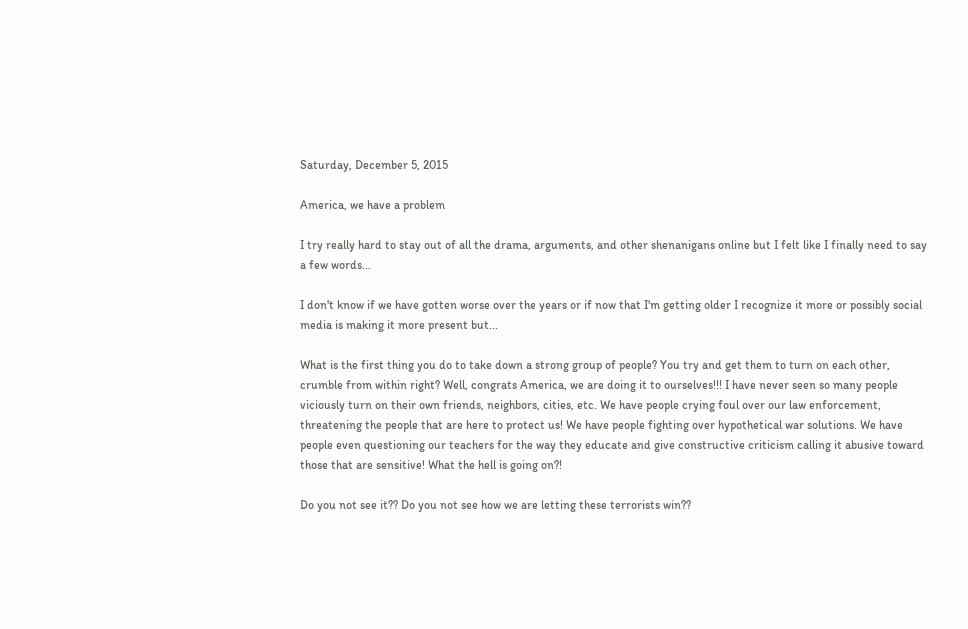Saturday, December 5, 2015

America, we have a problem

I try really hard to stay out of all the drama, arguments, and other shenanigans online but I felt like I finally need to say a few words...

I don't know if we have gotten worse over the years or if now that I'm getting older I recognize it more or possibly social media is making it more present but...

What is the first thing you do to take down a strong group of people? You try and get them to turn on each other, crumble from within right? Well, congrats America, we are doing it to ourselves!!! I have never seen so many people viciously turn on their own friends, neighbors, cities, etc. We have people crying foul over our law enforcement, threatening the people that are here to protect us! We have people fighting over hypothetical war solutions. We have people even questioning our teachers for the way they educate and give constructive criticism calling it abusive toward those that are sensitive! What the hell is going on?!

Do you not see it?? Do you not see how we are letting these terrorists win??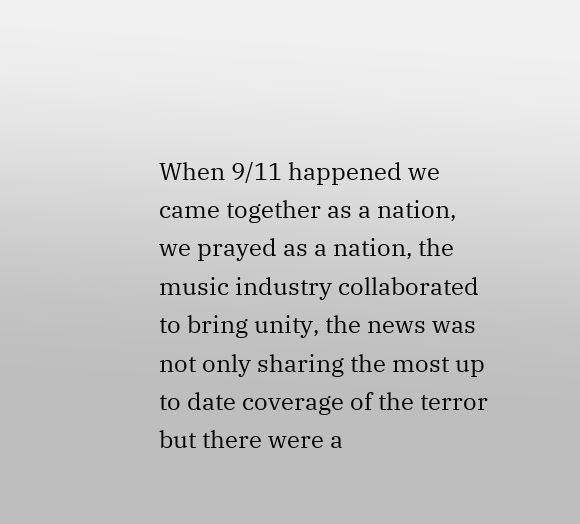When 9/11 happened we came together as a nation, we prayed as a nation, the music industry collaborated to bring unity, the news was not only sharing the most up to date coverage of the terror but there were a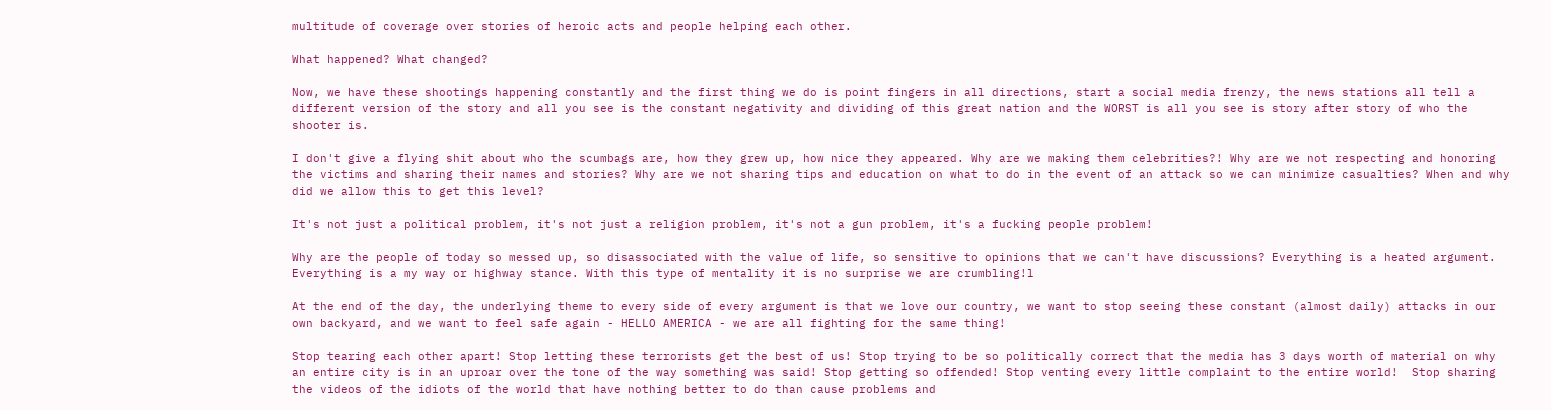multitude of coverage over stories of heroic acts and people helping each other.

What happened? What changed?

Now, we have these shootings happening constantly and the first thing we do is point fingers in all directions, start a social media frenzy, the news stations all tell a different version of the story and all you see is the constant negativity and dividing of this great nation and the WORST is all you see is story after story of who the shooter is.

I don't give a flying shit about who the scumbags are, how they grew up, how nice they appeared. Why are we making them celebrities?! Why are we not respecting and honoring the victims and sharing their names and stories? Why are we not sharing tips and education on what to do in the event of an attack so we can minimize casualties? When and why did we allow this to get this level?

It's not just a political problem, it's not just a religion problem, it's not a gun problem, it's a fucking people problem!

Why are the people of today so messed up, so disassociated with the value of life, so sensitive to opinions that we can't have discussions? Everything is a heated argument. Everything is a my way or highway stance. With this type of mentality it is no surprise we are crumbling!l

At the end of the day, the underlying theme to every side of every argument is that we love our country, we want to stop seeing these constant (almost daily) attacks in our own backyard, and we want to feel safe again - HELLO AMERICA - we are all fighting for the same thing!

Stop tearing each other apart! Stop letting these terrorists get the best of us! Stop trying to be so politically correct that the media has 3 days worth of material on why an entire city is in an uproar over the tone of the way something was said! Stop getting so offended! Stop venting every little complaint to the entire world!  Stop sharing the videos of the idiots of the world that have nothing better to do than cause problems and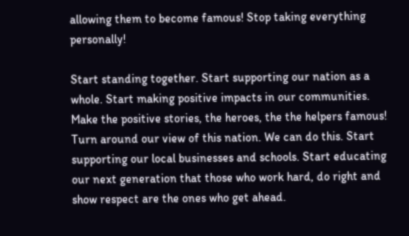allowing them to become famous! Stop taking everything personally!

Start standing together. Start supporting our nation as a whole. Start making positive impacts in our communities. Make the positive stories, the heroes, the the helpers famous! Turn around our view of this nation. We can do this. Start supporting our local businesses and schools. Start educating our next generation that those who work hard, do right and show respect are the ones who get ahead.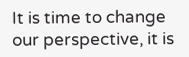It is time to change our perspective, it is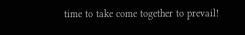time to take come together to prevail!